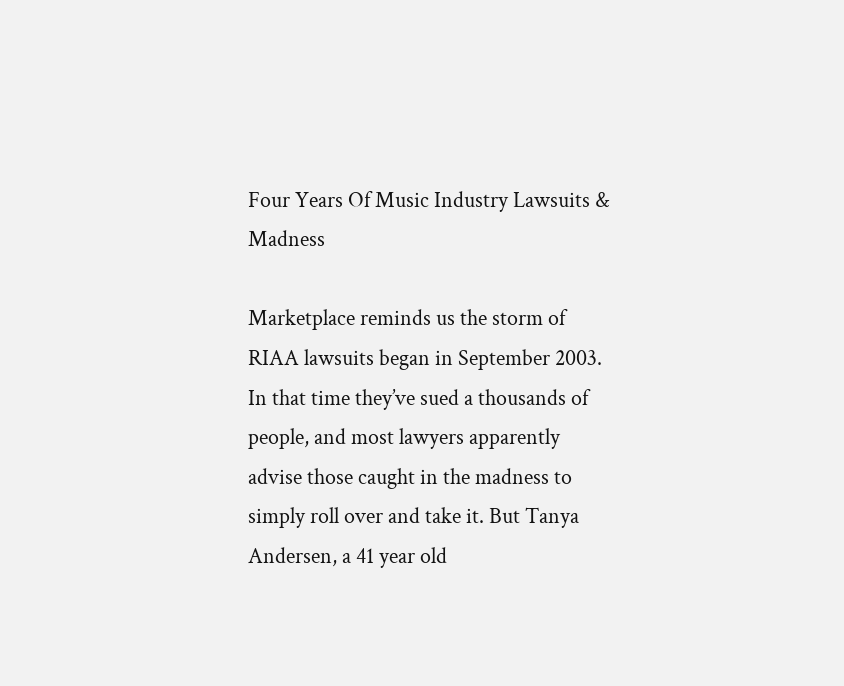Four Years Of Music Industry Lawsuits & Madness

Marketplace reminds us the storm of RIAA lawsuits began in September 2003. In that time they’ve sued a thousands of people, and most lawyers apparently advise those caught in the madness to simply roll over and take it. But Tanya Andersen, a 41 year old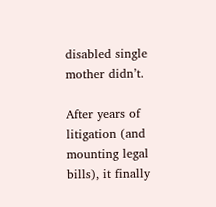disabled single mother didn’t.

After years of litigation (and mounting legal bills), it finally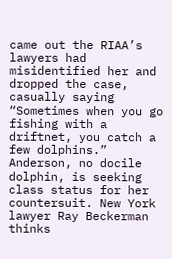came out the RIAA’s lawyers had misidentified her and dropped the case, casually saying “Sometimes when you go fishing with a driftnet, you catch a few dolphins.” Anderson, no docile dolphin, is seeking class status for her countersuit. New York lawyer Ray Beckerman thinks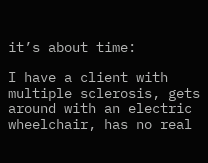it’s about time:

I have a client with multiple sclerosis, gets around with an electric wheelchair, has no real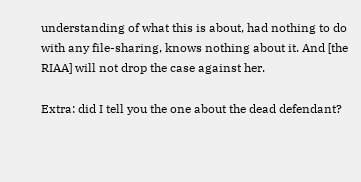understanding of what this is about, had nothing to do with any file-sharing, knows nothing about it. And [the RIAA] will not drop the case against her.

Extra: did I tell you the one about the dead defendant?